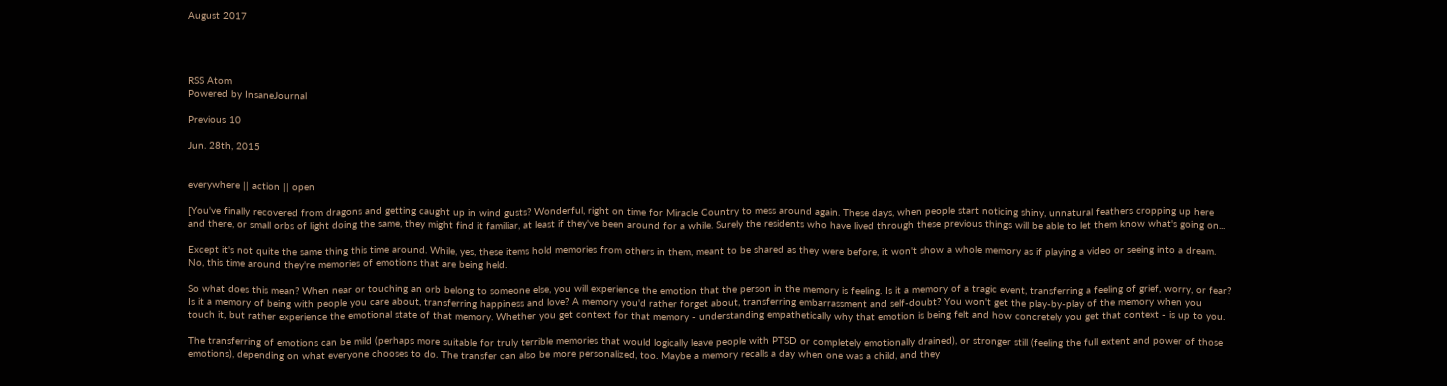August 2017




RSS Atom
Powered by InsaneJournal

Previous 10

Jun. 28th, 2015


everywhere || action || open

[You've finally recovered from dragons and getting caught up in wind gusts? Wonderful, right on time for Miracle Country to mess around again. These days, when people start noticing shiny, unnatural feathers cropping up here and there, or small orbs of light doing the same, they might find it familiar, at least if they've been around for a while. Surely the residents who have lived through these previous things will be able to let them know what's going on...

Except it's not quite the same thing this time around. While, yes, these items hold memories from others in them, meant to be shared as they were before, it won't show a whole memory as if playing a video or seeing into a dream. No, this time around they're memories of emotions that are being held.

So what does this mean? When near or touching an orb belong to someone else, you will experience the emotion that the person in the memory is feeling. Is it a memory of a tragic event, transferring a feeling of grief, worry, or fear? Is it a memory of being with people you care about, transferring happiness and love? A memory you'd rather forget about, transferring embarrassment and self-doubt? You won't get the play-by-play of the memory when you touch it, but rather experience the emotional state of that memory. Whether you get context for that memory - understanding empathetically why that emotion is being felt and how concretely you get that context - is up to you.

The transferring of emotions can be mild (perhaps more suitable for truly terrible memories that would logically leave people with PTSD or completely emotionally drained), or stronger still (feeling the full extent and power of those emotions), depending on what everyone chooses to do. The transfer can also be more personalized, too. Maybe a memory recalls a day when one was a child, and they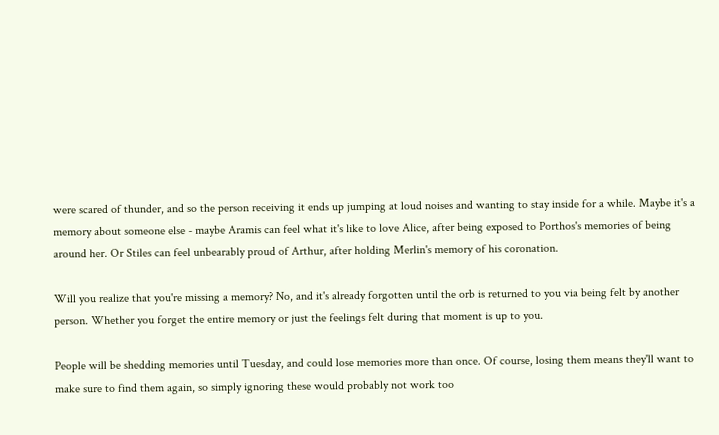were scared of thunder, and so the person receiving it ends up jumping at loud noises and wanting to stay inside for a while. Maybe it's a memory about someone else - maybe Aramis can feel what it's like to love Alice, after being exposed to Porthos's memories of being around her. Or Stiles can feel unbearably proud of Arthur, after holding Merlin's memory of his coronation.

Will you realize that you're missing a memory? No, and it's already forgotten until the orb is returned to you via being felt by another person. Whether you forget the entire memory or just the feelings felt during that moment is up to you.

People will be shedding memories until Tuesday, and could lose memories more than once. Of course, losing them means they'll want to make sure to find them again, so simply ignoring these would probably not work too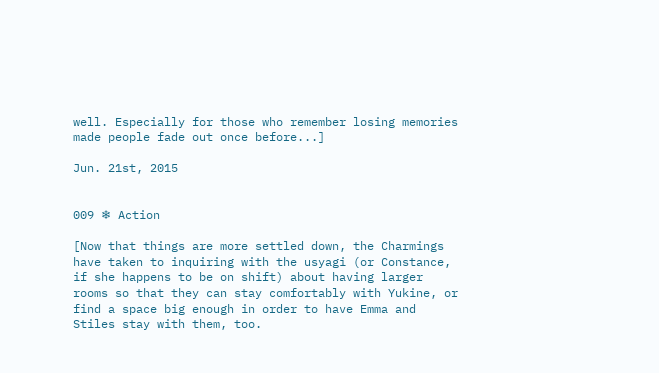well. Especially for those who remember losing memories made people fade out once before...]

Jun. 21st, 2015


009 ❄ Action

[Now that things are more settled down, the Charmings have taken to inquiring with the usyagi (or Constance, if she happens to be on shift) about having larger rooms so that they can stay comfortably with Yukine, or find a space big enough in order to have Emma and Stiles stay with them, too.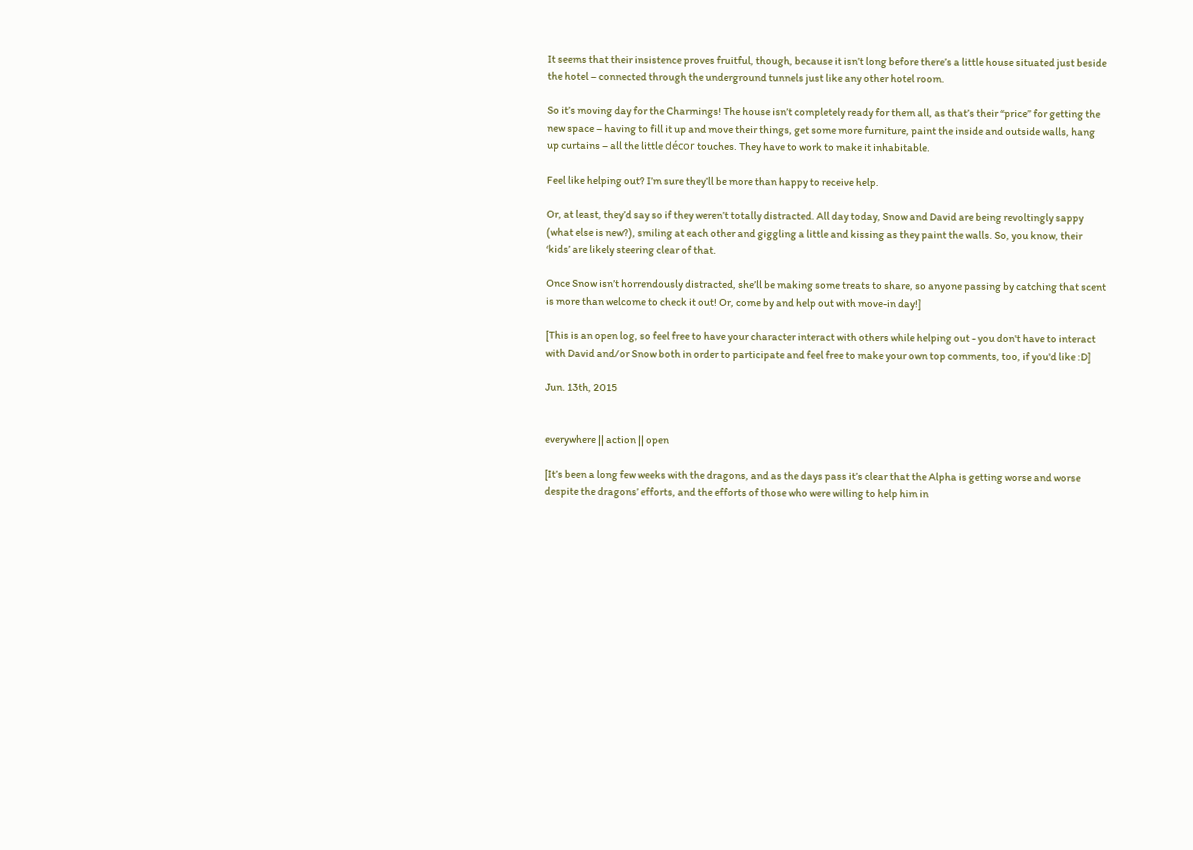It seems that their insistence proves fruitful, though, because it isn’t long before there’s a little house situated just beside the hotel – connected through the underground tunnels just like any other hotel room.

So it’s moving day for the Charmings! The house isn’t completely ready for them all, as that’s their “price” for getting the new space – having to fill it up and move their things, get some more furniture, paint the inside and outside walls, hang up curtains – all the little décor touches. They have to work to make it inhabitable.

Feel like helping out? I’m sure they’ll be more than happy to receive help.

Or, at least, they’d say so if they weren’t totally distracted. All day today, Snow and David are being revoltingly sappy (what else is new?), smiling at each other and giggling a little and kissing as they paint the walls. So, you know, their ‘kids’ are likely steering clear of that.

Once Snow isn’t horrendously distracted, she’ll be making some treats to share, so anyone passing by catching that scent is more than welcome to check it out! Or, come by and help out with move-in day!]

[This is an open log, so feel free to have your character interact with others while helping out - you don't have to interact with David and/or Snow both in order to participate and feel free to make your own top comments, too, if you'd like :D]

Jun. 13th, 2015


everywhere || action || open

[It’s been a long few weeks with the dragons, and as the days pass it’s clear that the Alpha is getting worse and worse despite the dragons’ efforts, and the efforts of those who were willing to help him in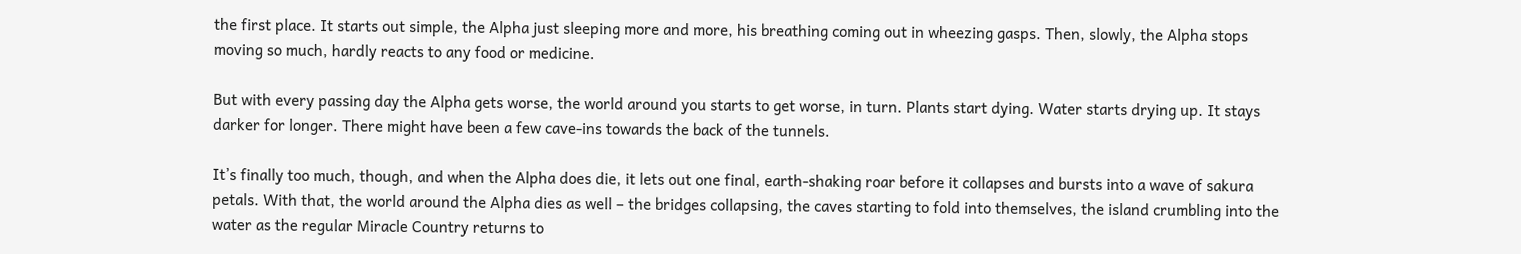the first place. It starts out simple, the Alpha just sleeping more and more, his breathing coming out in wheezing gasps. Then, slowly, the Alpha stops moving so much, hardly reacts to any food or medicine.

But with every passing day the Alpha gets worse, the world around you starts to get worse, in turn. Plants start dying. Water starts drying up. It stays darker for longer. There might have been a few cave-ins towards the back of the tunnels.

It’s finally too much, though, and when the Alpha does die, it lets out one final, earth-shaking roar before it collapses and bursts into a wave of sakura petals. With that, the world around the Alpha dies as well – the bridges collapsing, the caves starting to fold into themselves, the island crumbling into the water as the regular Miracle Country returns to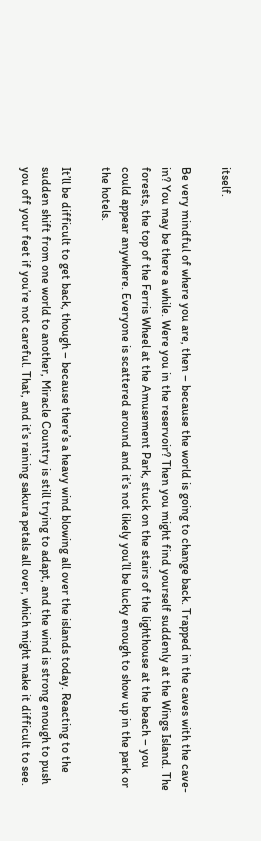itself.

Be very mindful of where you are, then – because the world is going to change back. Trapped in the caves with the cave-in? You may be there a while. Were you in the reservoir? Then you might find yourself suddenly at the Wings Island. The forests, the top of the Ferris Wheel at the Amusement Park, stuck on the stairs of the lighthouse at the beach – you could appear anywhere. Everyone is scattered around and it’s not likely you’ll be lucky enough to show up in the park or the hotels.

It’ll be difficult to get back, though – because there’s a heavy wind blowing all over the islands today. Reacting to the sudden shift from one world to another, Miracle Country is still trying to adapt, and the wind is strong enough to push you off your feet if you’re not careful. That, and it’s raining sakura petals all over, which might make it difficult to see.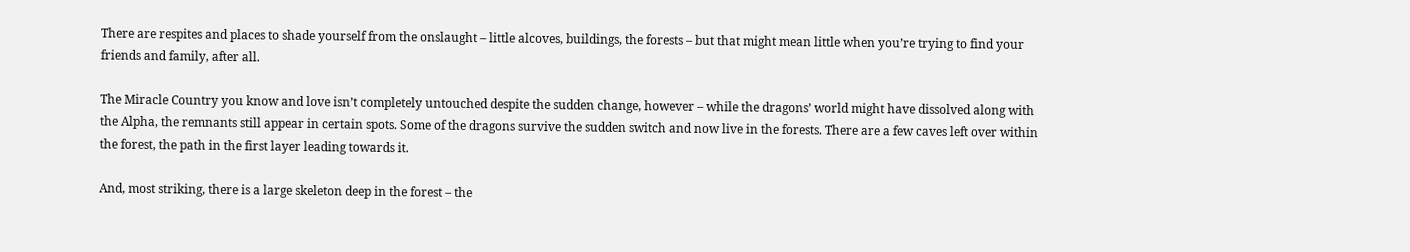There are respites and places to shade yourself from the onslaught – little alcoves, buildings, the forests – but that might mean little when you’re trying to find your friends and family, after all.

The Miracle Country you know and love isn’t completely untouched despite the sudden change, however – while the dragons’ world might have dissolved along with the Alpha, the remnants still appear in certain spots. Some of the dragons survive the sudden switch and now live in the forests. There are a few caves left over within the forest, the path in the first layer leading towards it.

And, most striking, there is a large skeleton deep in the forest – the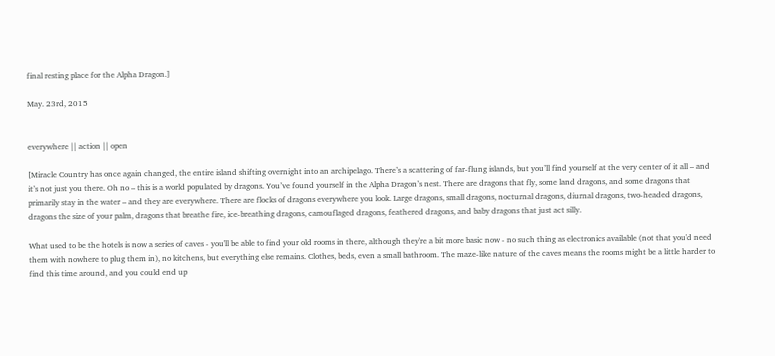final resting place for the Alpha Dragon.]

May. 23rd, 2015


everywhere || action || open

[Miracle Country has once again changed, the entire island shifting overnight into an archipelago. There’s a scattering of far-flung islands, but you’ll find yourself at the very center of it all – and it’s not just you there. Oh no – this is a world populated by dragons. You’ve found yourself in the Alpha Dragon’s nest. There are dragons that fly, some land dragons, and some dragons that primarily stay in the water – and they are everywhere. There are flocks of dragons everywhere you look. Large dragons, small dragons, nocturnal dragons, diurnal dragons, two-headed dragons, dragons the size of your palm, dragons that breathe fire, ice-breathing dragons, camouflaged dragons, feathered dragons, and baby dragons that just act silly.

What used to be the hotels is now a series of caves - you'll be able to find your old rooms in there, although they're a bit more basic now - no such thing as electronics available (not that you'd need them with nowhere to plug them in), no kitchens, but everything else remains. Clothes, beds, even a small bathroom. The maze-like nature of the caves means the rooms might be a little harder to find this time around, and you could end up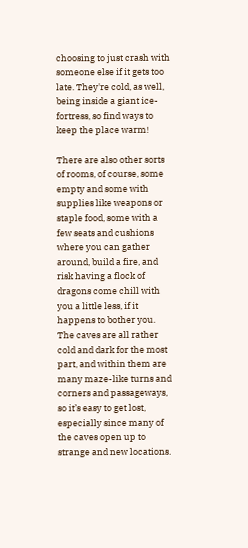choosing to just crash with someone else if it gets too late. They're cold, as well, being inside a giant ice-fortress, so find ways to keep the place warm!

There are also other sorts of rooms, of course, some empty and some with supplies like weapons or staple food, some with a few seats and cushions where you can gather around, build a fire, and risk having a flock of dragons come chill with you a little less, if it happens to bother you. The caves are all rather cold and dark for the most part, and within them are many maze-like turns and corners and passageways, so it’s easy to get lost, especially since many of the caves open up to strange and new locations.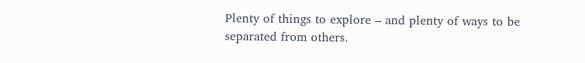Plenty of things to explore – and plenty of ways to be separated from others.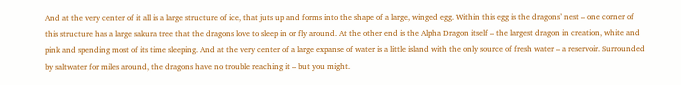And at the very center of it all is a large structure of ice, that juts up and forms into the shape of a large, winged egg. Within this egg is the dragons’ nest – one corner of this structure has a large sakura tree that the dragons love to sleep in or fly around. At the other end is the Alpha Dragon itself – the largest dragon in creation, white and pink and spending most of its time sleeping. And at the very center of a large expanse of water is a little island with the only source of fresh water – a reservoir. Surrounded by saltwater for miles around, the dragons have no trouble reaching it – but you might.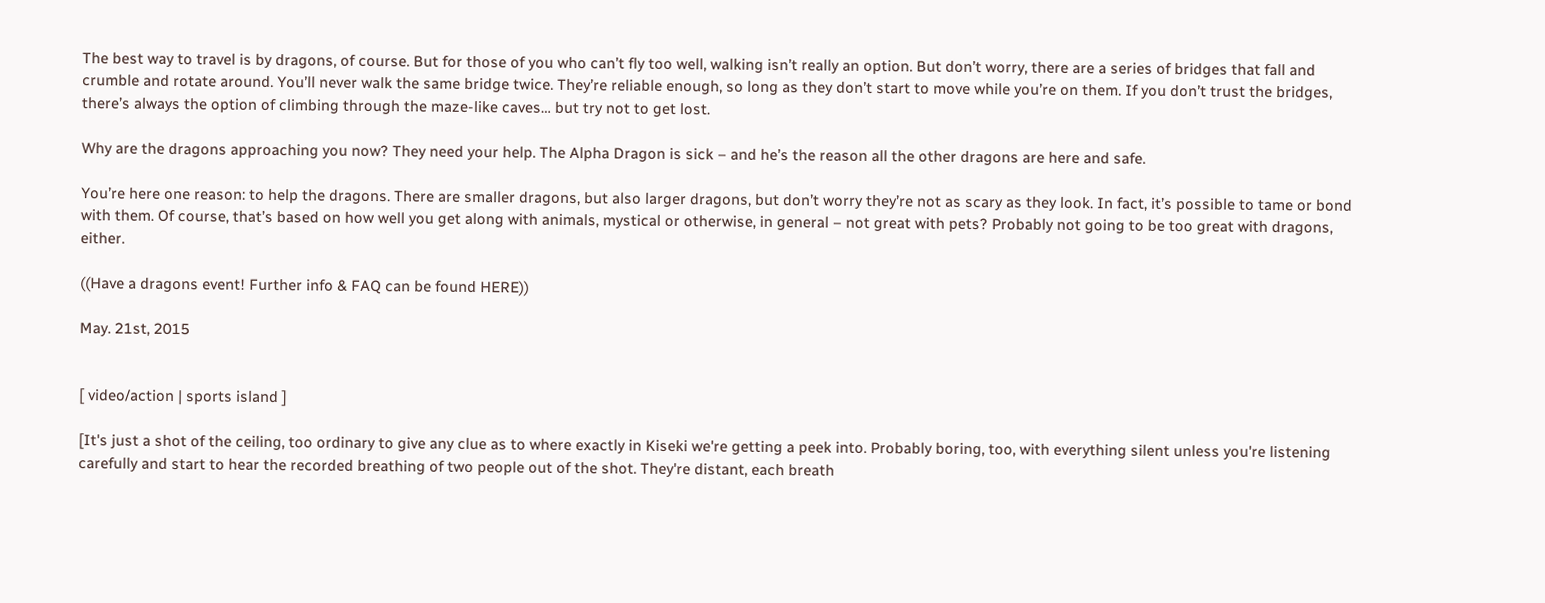The best way to travel is by dragons, of course. But for those of you who can’t fly too well, walking isn’t really an option. But don’t worry, there are a series of bridges that fall and crumble and rotate around. You’ll never walk the same bridge twice. They’re reliable enough, so long as they don’t start to move while you’re on them. If you don’t trust the bridges, there’s always the option of climbing through the maze-like caves… but try not to get lost.

Why are the dragons approaching you now? They need your help. The Alpha Dragon is sick – and he’s the reason all the other dragons are here and safe.

You’re here one reason: to help the dragons. There are smaller dragons, but also larger dragons, but don’t worry they’re not as scary as they look. In fact, it’s possible to tame or bond with them. Of course, that’s based on how well you get along with animals, mystical or otherwise, in general – not great with pets? Probably not going to be too great with dragons, either.

((Have a dragons event! Further info & FAQ can be found HERE))

May. 21st, 2015


[ video/action | sports island ]

[It's just a shot of the ceiling, too ordinary to give any clue as to where exactly in Kiseki we're getting a peek into. Probably boring, too, with everything silent unless you're listening carefully and start to hear the recorded breathing of two people out of the shot. They're distant, each breath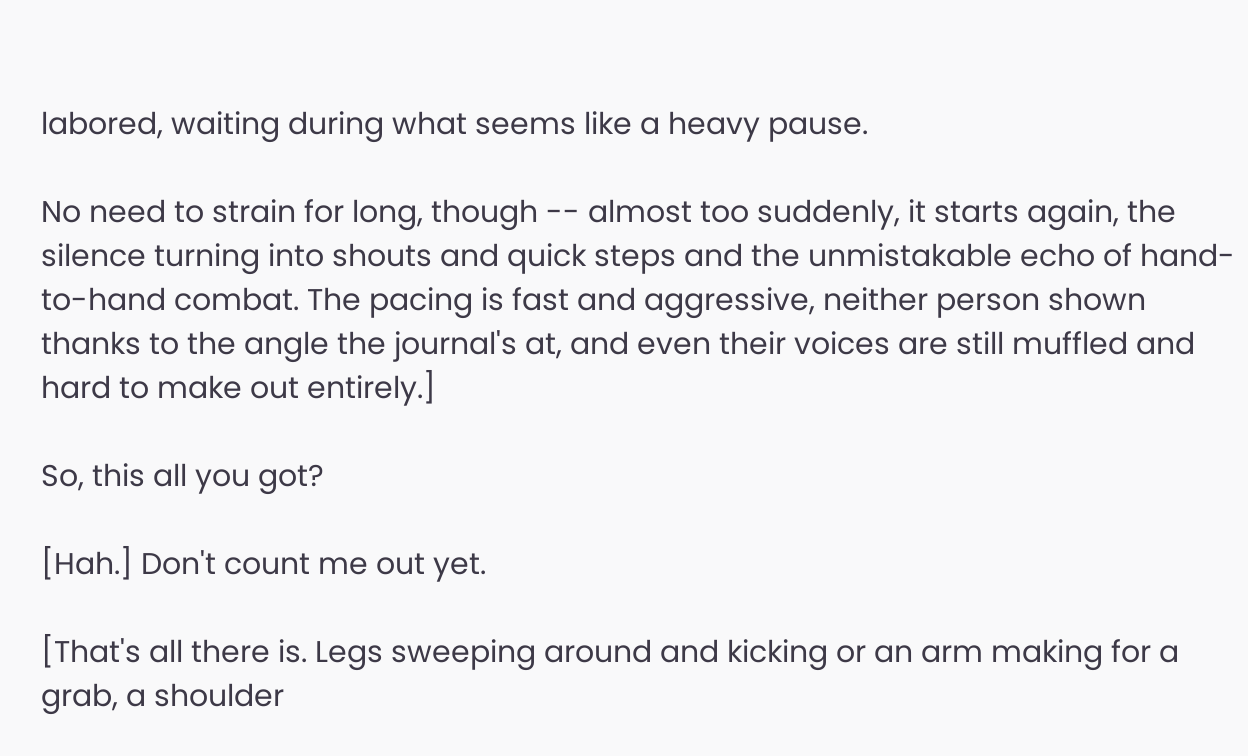labored, waiting during what seems like a heavy pause.

No need to strain for long, though -- almost too suddenly, it starts again, the silence turning into shouts and quick steps and the unmistakable echo of hand-to-hand combat. The pacing is fast and aggressive, neither person shown thanks to the angle the journal's at, and even their voices are still muffled and hard to make out entirely.]

So, this all you got?

[Hah.] Don't count me out yet.

[That's all there is. Legs sweeping around and kicking or an arm making for a grab, a shoulder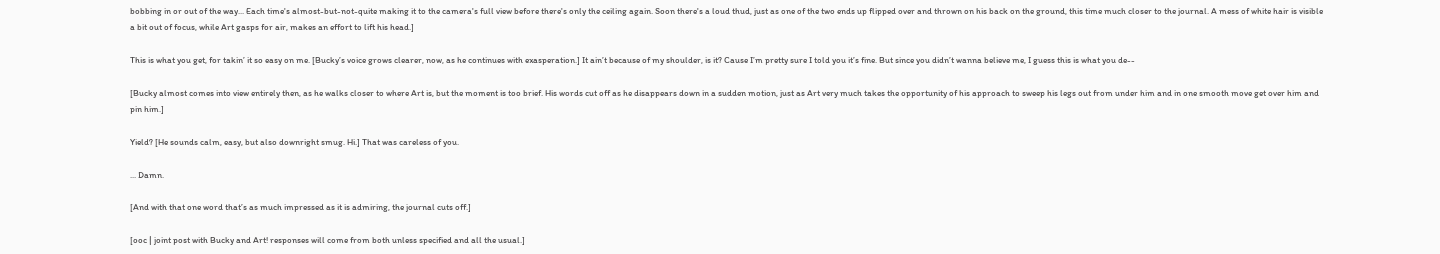bobbing in or out of the way... Each time's almost-but-not-quite making it to the camera's full view before there's only the ceiling again. Soon there's a loud thud, just as one of the two ends up flipped over and thrown on his back on the ground, this time much closer to the journal. A mess of white hair is visible a bit out of focus, while Art gasps for air, makes an effort to lift his head.]

This is what you get, for takin’ it so easy on me. [Bucky’s voice grows clearer, now, as he continues with exasperation.] It ain’t because of my shoulder, is it? Cause I’m pretty sure I told you it’s fine. But since you didn’t wanna believe me, I guess this is what you de--

[Bucky almost comes into view entirely then, as he walks closer to where Art is, but the moment is too brief. His words cut off as he disappears down in a sudden motion, just as Art very much takes the opportunity of his approach to sweep his legs out from under him and in one smooth move get over him and pin him.]

Yield? [He sounds calm, easy, but also downright smug. Hi.] That was careless of you.

... Damn.

[And with that one word that’s as much impressed as it is admiring, the journal cuts off.]

[ooc | joint post with Bucky and Art! responses will come from both unless specified and all the usual.]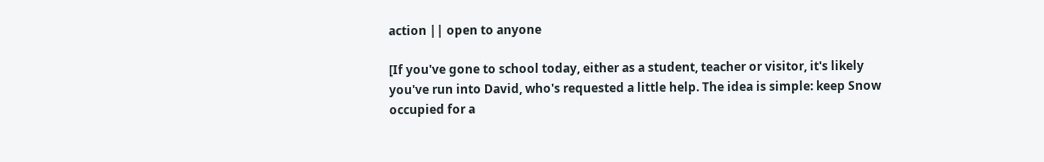action || open to anyone

[If you've gone to school today, either as a student, teacher or visitor, it's likely you've run into David, who's requested a little help. The idea is simple: keep Snow occupied for a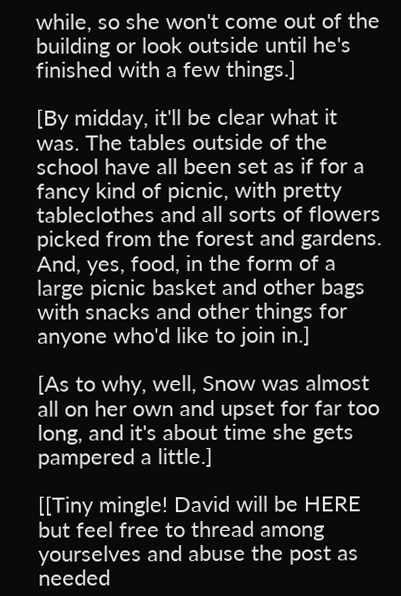while, so she won't come out of the building or look outside until he's finished with a few things.]

[By midday, it'll be clear what it was. The tables outside of the school have all been set as if for a fancy kind of picnic, with pretty tableclothes and all sorts of flowers picked from the forest and gardens. And, yes, food, in the form of a large picnic basket and other bags with snacks and other things for anyone who'd like to join in.]

[As to why, well, Snow was almost all on her own and upset for far too long, and it's about time she gets pampered a little.]

[[Tiny mingle! David will be HERE but feel free to thread among yourselves and abuse the post as needed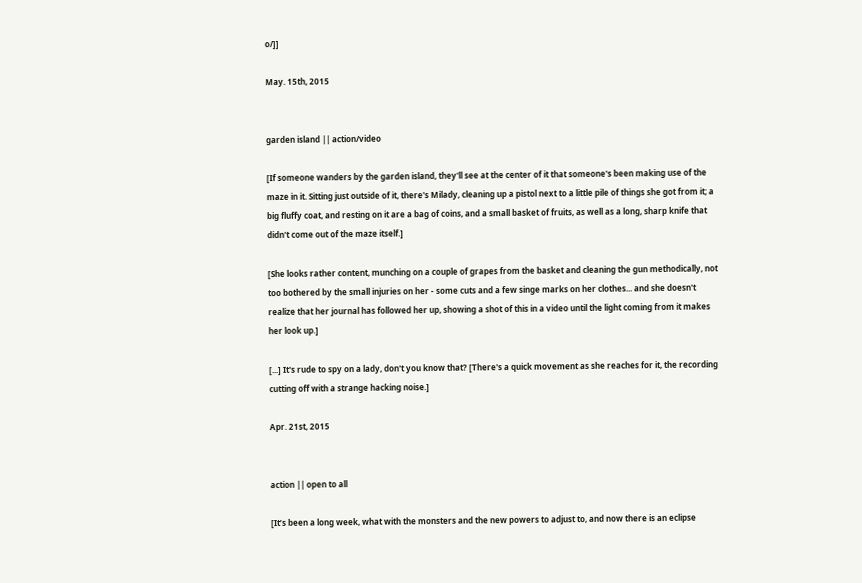o/]]

May. 15th, 2015


garden island || action/video

[If someone wanders by the garden island, they'll see at the center of it that someone's been making use of the maze in it. Sitting just outside of it, there's Milady, cleaning up a pistol next to a little pile of things she got from it; a big fluffy coat, and resting on it are a bag of coins, and a small basket of fruits, as well as a long, sharp knife that didn't come out of the maze itself.]

[She looks rather content, munching on a couple of grapes from the basket and cleaning the gun methodically, not too bothered by the small injuries on her - some cuts and a few singe marks on her clothes... and she doesn't realize that her journal has followed her up, showing a shot of this in a video until the light coming from it makes her look up.]

[...] It's rude to spy on a lady, don't you know that? [There's a quick movement as she reaches for it, the recording cutting off with a strange hacking noise.]

Apr. 21st, 2015


action || open to all

[It’s been a long week, what with the monsters and the new powers to adjust to, and now there is an eclipse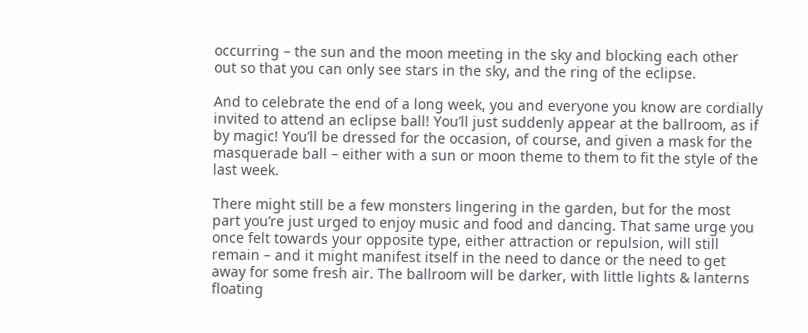occurring – the sun and the moon meeting in the sky and blocking each other out so that you can only see stars in the sky, and the ring of the eclipse.

And to celebrate the end of a long week, you and everyone you know are cordially invited to attend an eclipse ball! You’ll just suddenly appear at the ballroom, as if by magic! You’ll be dressed for the occasion, of course, and given a mask for the masquerade ball – either with a sun or moon theme to them to fit the style of the last week.

There might still be a few monsters lingering in the garden, but for the most part you’re just urged to enjoy music and food and dancing. That same urge you once felt towards your opposite type, either attraction or repulsion, will still remain – and it might manifest itself in the need to dance or the need to get away for some fresh air. The ballroom will be darker, with little lights & lanterns floating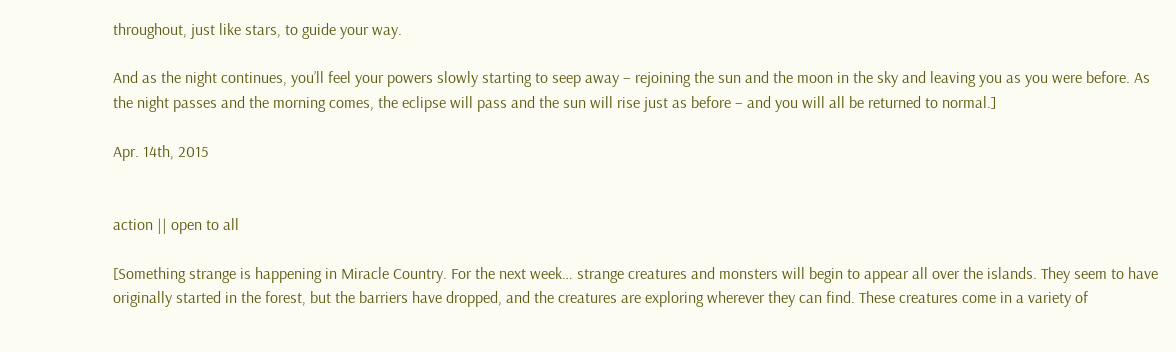throughout, just like stars, to guide your way.

And as the night continues, you’ll feel your powers slowly starting to seep away – rejoining the sun and the moon in the sky and leaving you as you were before. As the night passes and the morning comes, the eclipse will pass and the sun will rise just as before – and you will all be returned to normal.]

Apr. 14th, 2015


action || open to all

[Something strange is happening in Miracle Country. For the next week… strange creatures and monsters will begin to appear all over the islands. They seem to have originally started in the forest, but the barriers have dropped, and the creatures are exploring wherever they can find. These creatures come in a variety of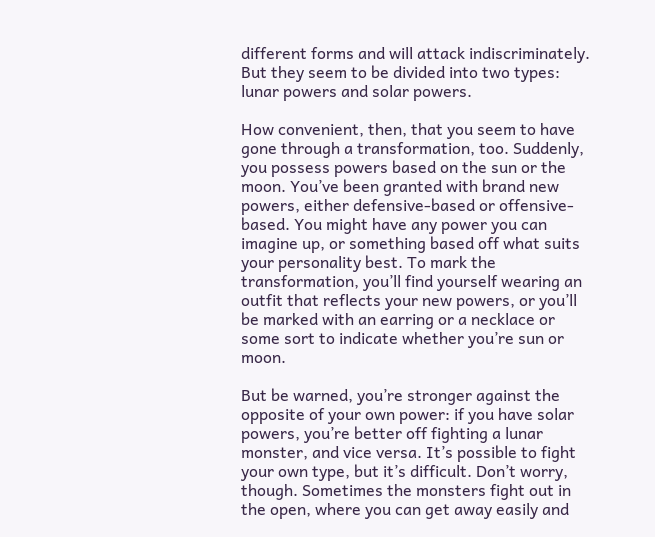different forms and will attack indiscriminately. But they seem to be divided into two types: lunar powers and solar powers.

How convenient, then, that you seem to have gone through a transformation, too. Suddenly, you possess powers based on the sun or the moon. You’ve been granted with brand new powers, either defensive-based or offensive-based. You might have any power you can imagine up, or something based off what suits your personality best. To mark the transformation, you’ll find yourself wearing an outfit that reflects your new powers, or you’ll be marked with an earring or a necklace or some sort to indicate whether you’re sun or moon.

But be warned, you’re stronger against the opposite of your own power: if you have solar powers, you’re better off fighting a lunar monster, and vice versa. It’s possible to fight your own type, but it’s difficult. Don’t worry, though. Sometimes the monsters fight out in the open, where you can get away easily and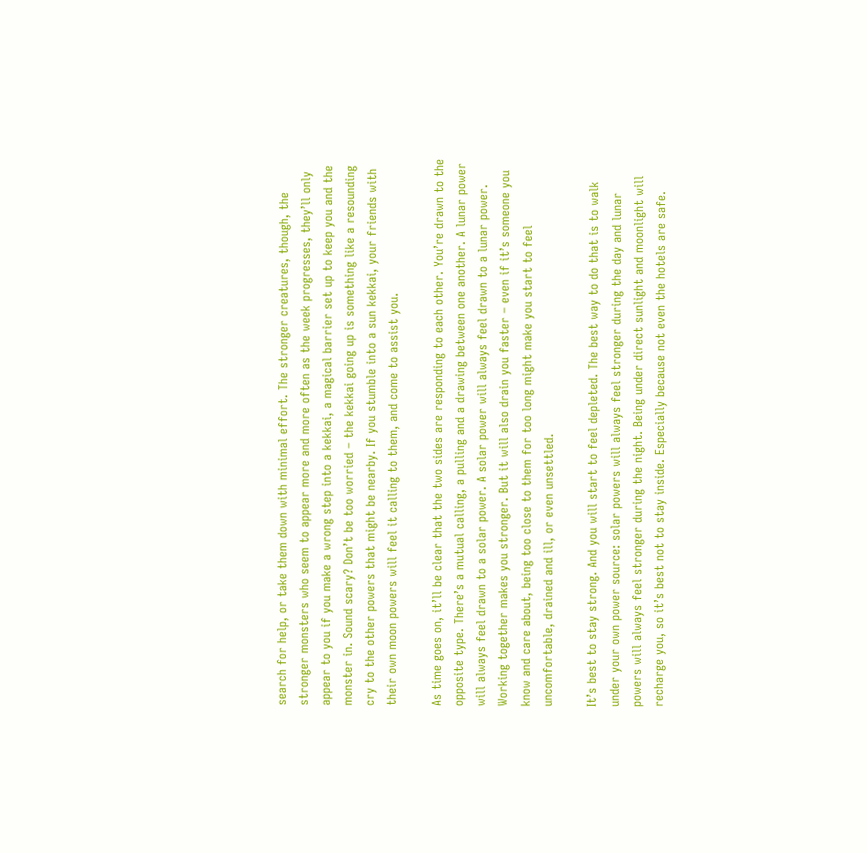search for help, or take them down with minimal effort. The stronger creatures, though, the stronger monsters who seem to appear more and more often as the week progresses, they’ll only appear to you if you make a wrong step into a kekkai, a magical barrier set up to keep you and the monster in. Sound scary? Don’t be too worried – the kekkai going up is something like a resounding cry to the other powers that might be nearby. If you stumble into a sun kekkai, your friends with their own moon powers will feel it calling to them, and come to assist you.

As time goes on, it’ll be clear that the two sides are responding to each other. You’re drawn to the opposite type. There’s a mutual calling, a pulling and a drawing between one another. A lunar power will always feel drawn to a solar power. A solar power will always feel drawn to a lunar power. Working together makes you stronger. But it will also drain you faster – even if it’s someone you know and care about, being too close to them for too long might make you start to feel uncomfortable, drained and ill, or even unsettled.

It’s best to stay strong. And you will start to feel depleted. The best way to do that is to walk under your own power source: solar powers will always feel stronger during the day and lunar powers will always feel stronger during the night. Being under direct sunlight and moonlight will recharge you, so it’s best not to stay inside. Especially because not even the hotels are safe.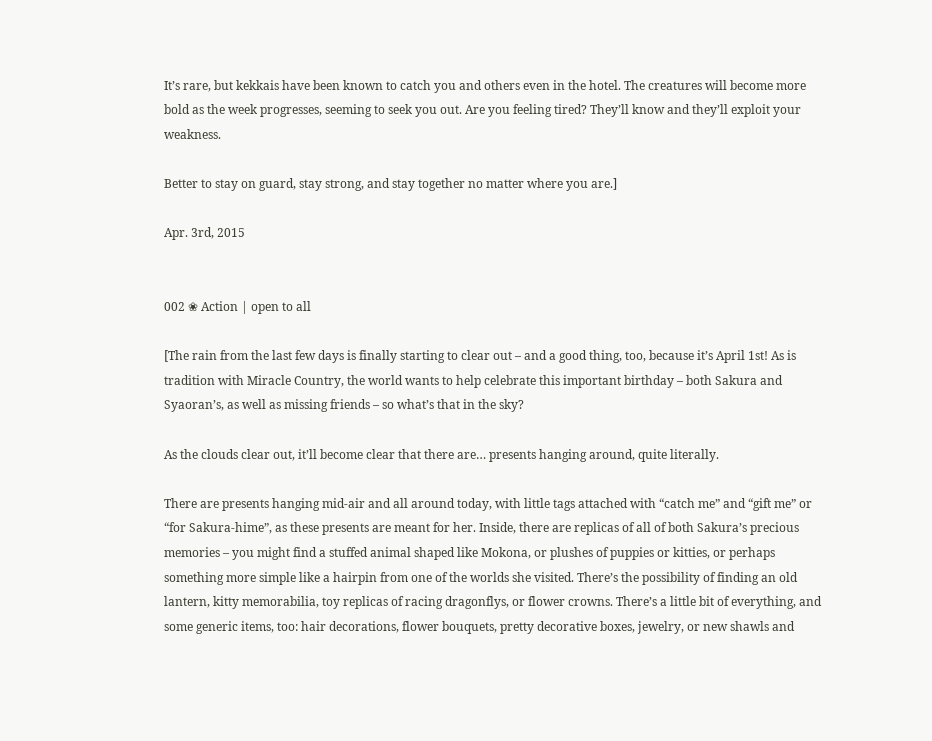It’s rare, but kekkais have been known to catch you and others even in the hotel. The creatures will become more bold as the week progresses, seeming to seek you out. Are you feeling tired? They’ll know and they’ll exploit your weakness.

Better to stay on guard, stay strong, and stay together no matter where you are.]

Apr. 3rd, 2015


002 ❀ Action | open to all

[The rain from the last few days is finally starting to clear out – and a good thing, too, because it’s April 1st! As is tradition with Miracle Country, the world wants to help celebrate this important birthday – both Sakura and Syaoran’s, as well as missing friends – so what’s that in the sky?

As the clouds clear out, it’ll become clear that there are… presents hanging around, quite literally.

There are presents hanging mid-air and all around today, with little tags attached with “catch me” and “gift me” or “for Sakura-hime”, as these presents are meant for her. Inside, there are replicas of all of both Sakura’s precious memories – you might find a stuffed animal shaped like Mokona, or plushes of puppies or kitties, or perhaps something more simple like a hairpin from one of the worlds she visited. There’s the possibility of finding an old lantern, kitty memorabilia, toy replicas of racing dragonflys, or flower crowns. There’s a little bit of everything, and some generic items, too: hair decorations, flower bouquets, pretty decorative boxes, jewelry, or new shawls and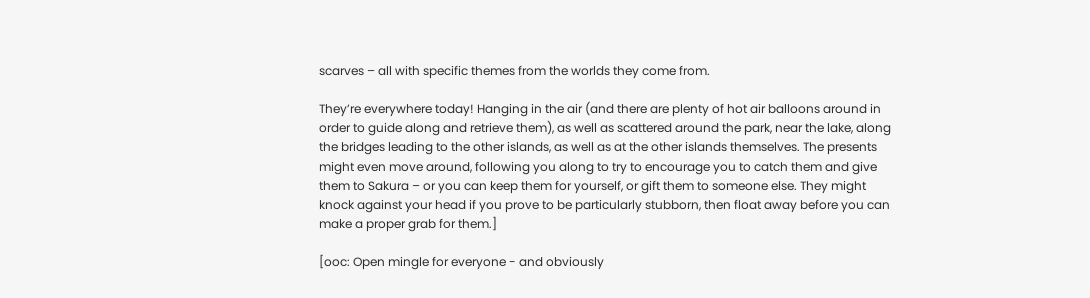scarves – all with specific themes from the worlds they come from.

They’re everywhere today! Hanging in the air (and there are plenty of hot air balloons around in order to guide along and retrieve them), as well as scattered around the park, near the lake, along the bridges leading to the other islands, as well as at the other islands themselves. The presents might even move around, following you along to try to encourage you to catch them and give them to Sakura – or you can keep them for yourself, or gift them to someone else. They might knock against your head if you prove to be particularly stubborn, then float away before you can make a proper grab for them.]

[ooc: Open mingle for everyone - and obviously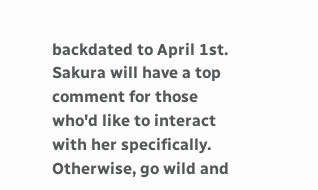backdated to April 1st. Sakura will have a top comment for those who'd like to interact with her specifically. Otherwise, go wild and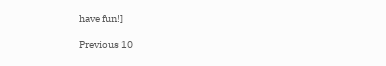have fun!]

Previous 10